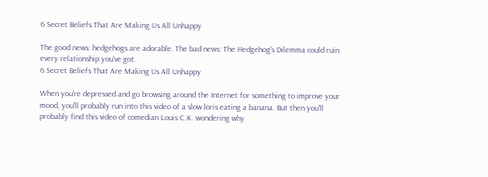6 Secret Beliefs That Are Making Us All Unhappy

The good news: hedgehogs are adorable. The bad news: The Hedgehog's Dilemma could ruin every relationship you've got.
6 Secret Beliefs That Are Making Us All Unhappy

When you're depressed and go browsing around the Internet for something to improve your mood, you'll probably run into this video of a slow loris eating a banana. But then you'll probably find this video of comedian Louis C.K. wondering why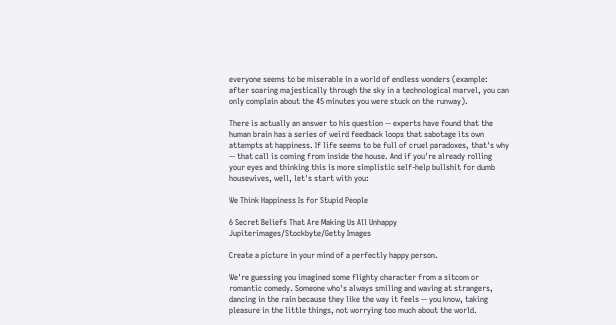everyone seems to be miserable in a world of endless wonders (example: after soaring majestically through the sky in a technological marvel, you can only complain about the 45 minutes you were stuck on the runway).

There is actually an answer to his question -- experts have found that the human brain has a series of weird feedback loops that sabotage its own attempts at happiness. If life seems to be full of cruel paradoxes, that's why -- that call is coming from inside the house. And if you're already rolling your eyes and thinking this is more simplistic self-help bullshit for dumb housewives, well, let's start with you:

We Think Happiness Is for Stupid People

6 Secret Beliefs That Are Making Us All Unhappy
Jupiterimages/Stockbyte/Getty Images

Create a picture in your mind of a perfectly happy person.

We're guessing you imagined some flighty character from a sitcom or romantic comedy. Someone who's always smiling and waving at strangers, dancing in the rain because they like the way it feels -- you know, taking pleasure in the little things, not worrying too much about the world.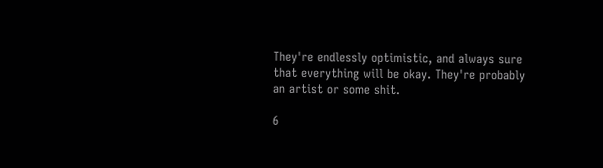They're endlessly optimistic, and always sure that everything will be okay. They're probably an artist or some shit.

6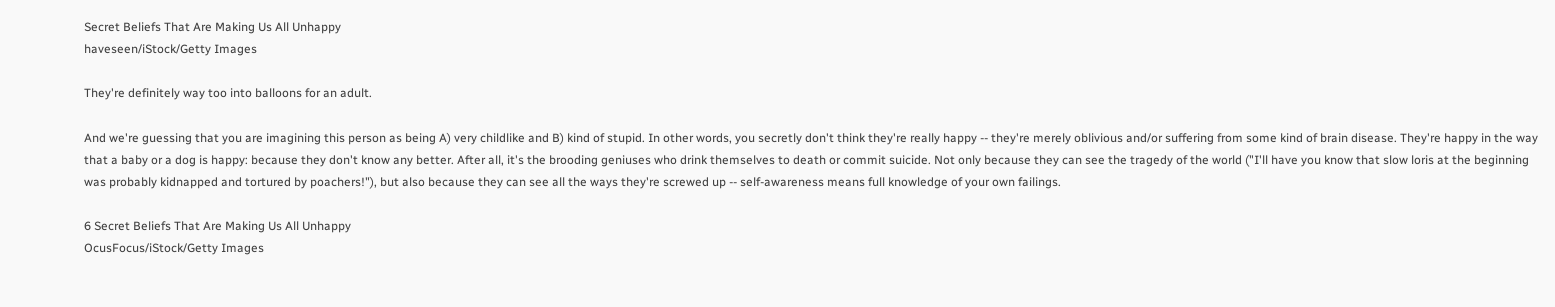Secret Beliefs That Are Making Us All Unhappy
haveseen/iStock/Getty Images

They're definitely way too into balloons for an adult.

And we're guessing that you are imagining this person as being A) very childlike and B) kind of stupid. In other words, you secretly don't think they're really happy -- they're merely oblivious and/or suffering from some kind of brain disease. They're happy in the way that a baby or a dog is happy: because they don't know any better. After all, it's the brooding geniuses who drink themselves to death or commit suicide. Not only because they can see the tragedy of the world ("I'll have you know that slow loris at the beginning was probably kidnapped and tortured by poachers!"), but also because they can see all the ways they're screwed up -- self-awareness means full knowledge of your own failings.

6 Secret Beliefs That Are Making Us All Unhappy
OcusFocus/iStock/Getty Images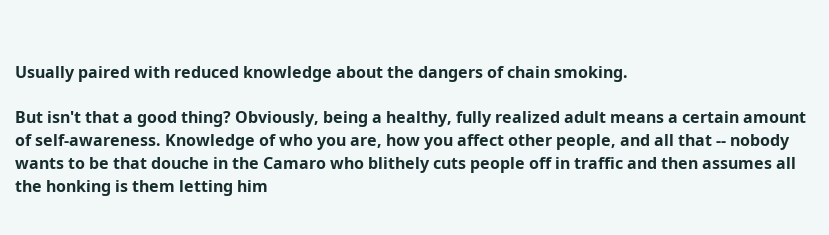Usually paired with reduced knowledge about the dangers of chain smoking.

But isn't that a good thing? Obviously, being a healthy, fully realized adult means a certain amount of self-awareness. Knowledge of who you are, how you affect other people, and all that -- nobody wants to be that douche in the Camaro who blithely cuts people off in traffic and then assumes all the honking is them letting him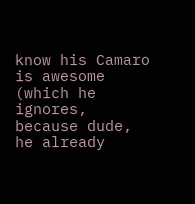know his Camaro is awesome (which he ignores, because dude, he already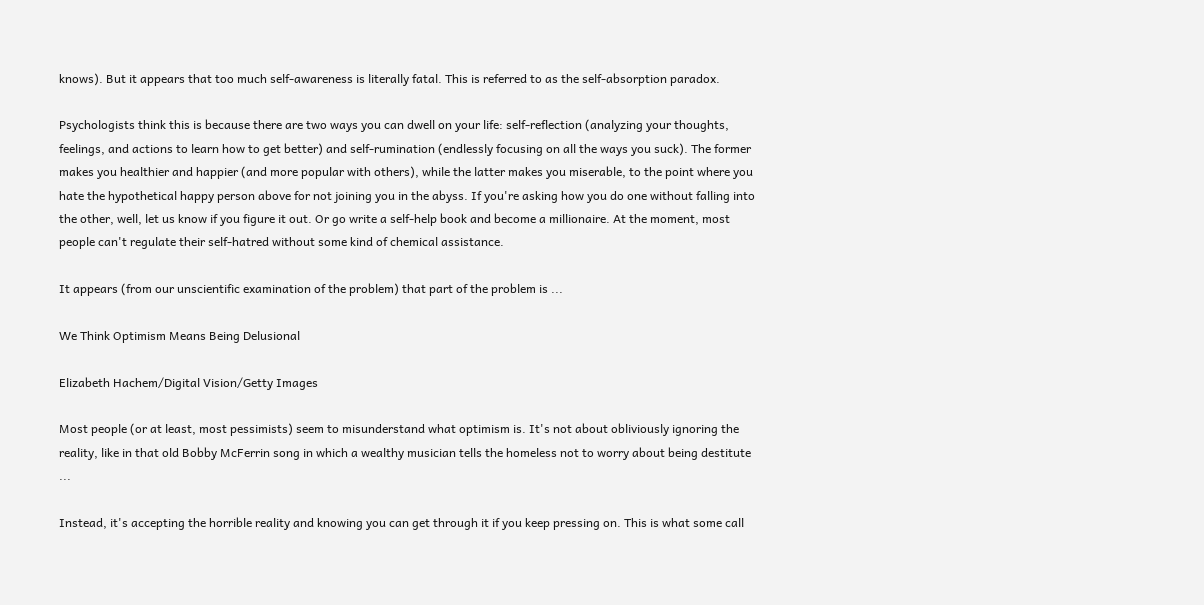knows). But it appears that too much self-awareness is literally fatal. This is referred to as the self-absorption paradox.

Psychologists think this is because there are two ways you can dwell on your life: self-reflection (analyzing your thoughts, feelings, and actions to learn how to get better) and self-rumination (endlessly focusing on all the ways you suck). The former makes you healthier and happier (and more popular with others), while the latter makes you miserable, to the point where you hate the hypothetical happy person above for not joining you in the abyss. If you're asking how you do one without falling into the other, well, let us know if you figure it out. Or go write a self-help book and become a millionaire. At the moment, most people can't regulate their self-hatred without some kind of chemical assistance.

It appears (from our unscientific examination of the problem) that part of the problem is ...

We Think Optimism Means Being Delusional

Elizabeth Hachem/Digital Vision/Getty Images

Most people (or at least, most pessimists) seem to misunderstand what optimism is. It's not about obliviously ignoring the reality, like in that old Bobby McFerrin song in which a wealthy musician tells the homeless not to worry about being destitute ...

Instead, it's accepting the horrible reality and knowing you can get through it if you keep pressing on. This is what some call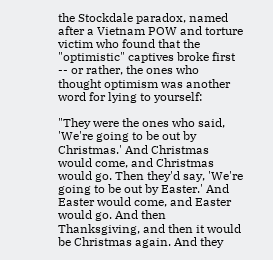the Stockdale paradox, named after a Vietnam POW and torture victim who found that the "optimistic" captives broke first -- or rather, the ones who thought optimism was another word for lying to yourself:

"They were the ones who said, 'We're going to be out by Christmas.' And Christmas would come, and Christmas would go. Then they'd say, 'We're going to be out by Easter.' And Easter would come, and Easter would go. And then Thanksgiving, and then it would be Christmas again. And they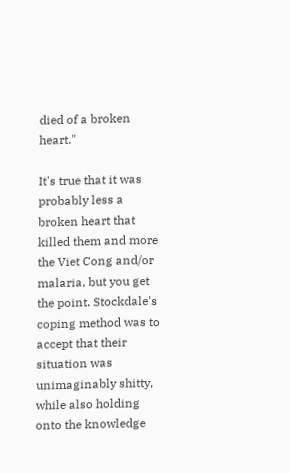died of a broken heart."

It's true that it was probably less a broken heart that killed them and more the Viet Cong and/or malaria, but you get the point. Stockdale's coping method was to accept that their situation was unimaginably shitty, while also holding onto the knowledge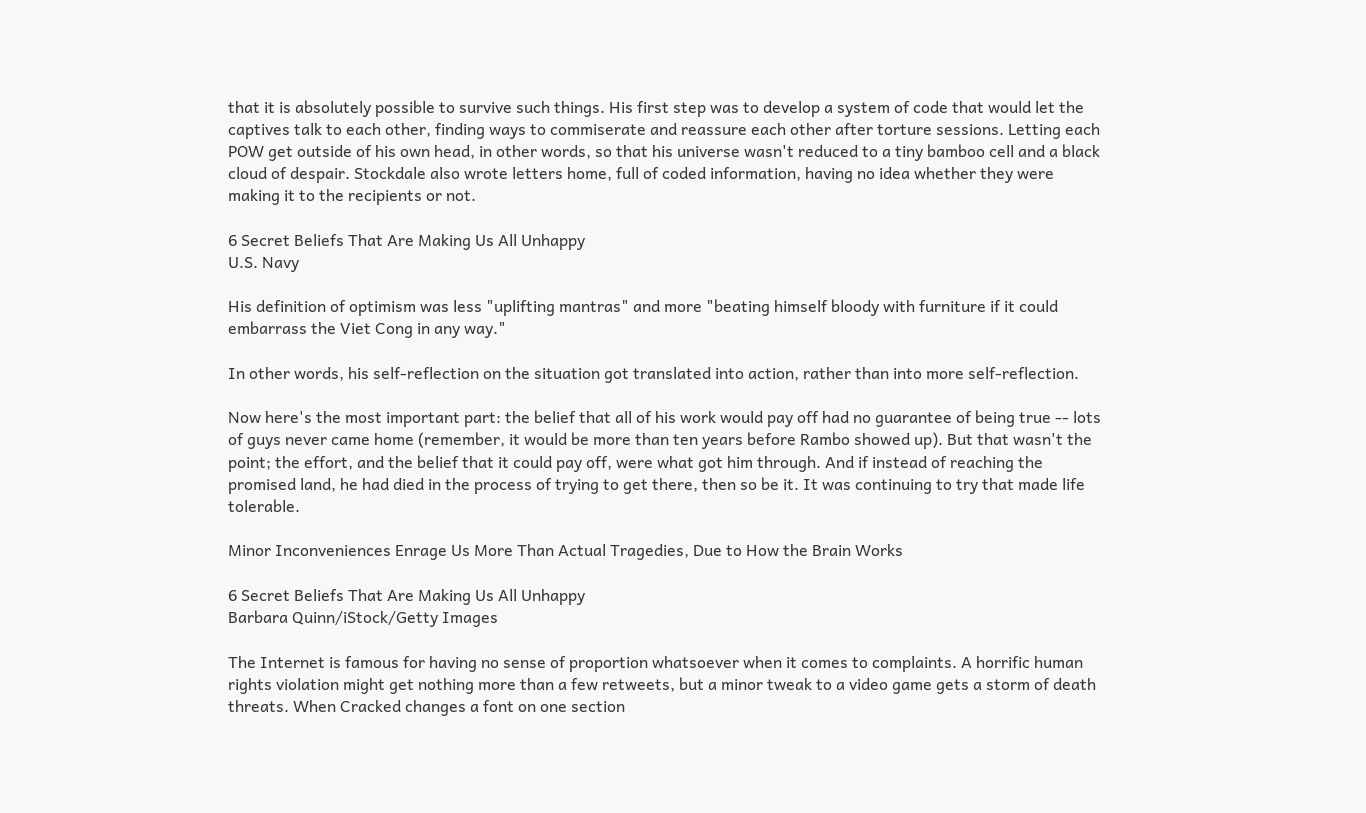that it is absolutely possible to survive such things. His first step was to develop a system of code that would let the captives talk to each other, finding ways to commiserate and reassure each other after torture sessions. Letting each POW get outside of his own head, in other words, so that his universe wasn't reduced to a tiny bamboo cell and a black cloud of despair. Stockdale also wrote letters home, full of coded information, having no idea whether they were making it to the recipients or not.

6 Secret Beliefs That Are Making Us All Unhappy
U.S. Navy

His definition of optimism was less "uplifting mantras" and more "beating himself bloody with furniture if it could embarrass the Viet Cong in any way."

In other words, his self-reflection on the situation got translated into action, rather than into more self-reflection.

Now here's the most important part: the belief that all of his work would pay off had no guarantee of being true -- lots of guys never came home (remember, it would be more than ten years before Rambo showed up). But that wasn't the point; the effort, and the belief that it could pay off, were what got him through. And if instead of reaching the promised land, he had died in the process of trying to get there, then so be it. It was continuing to try that made life tolerable.

Minor Inconveniences Enrage Us More Than Actual Tragedies, Due to How the Brain Works

6 Secret Beliefs That Are Making Us All Unhappy
Barbara Quinn/iStock/Getty Images

The Internet is famous for having no sense of proportion whatsoever when it comes to complaints. A horrific human rights violation might get nothing more than a few retweets, but a minor tweak to a video game gets a storm of death threats. When Cracked changes a font on one section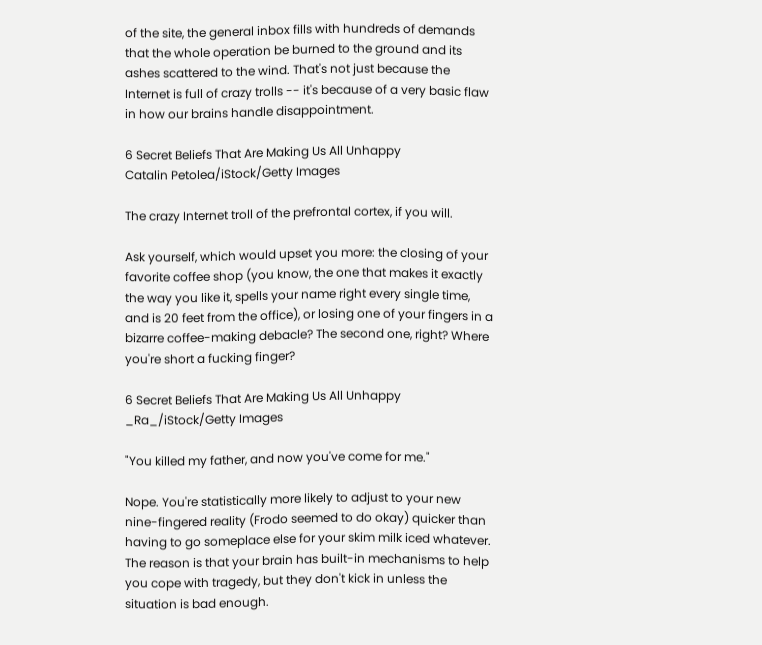of the site, the general inbox fills with hundreds of demands that the whole operation be burned to the ground and its ashes scattered to the wind. That's not just because the Internet is full of crazy trolls -- it's because of a very basic flaw in how our brains handle disappointment.

6 Secret Beliefs That Are Making Us All Unhappy
Catalin Petolea/iStock/Getty Images

The crazy Internet troll of the prefrontal cortex, if you will.

Ask yourself, which would upset you more: the closing of your favorite coffee shop (you know, the one that makes it exactly the way you like it, spells your name right every single time, and is 20 feet from the office), or losing one of your fingers in a bizarre coffee-making debacle? The second one, right? Where you're short a fucking finger?

6 Secret Beliefs That Are Making Us All Unhappy
_Ra_/iStock/Getty Images

"You killed my father, and now you've come for me."

Nope. You're statistically more likely to adjust to your new nine-fingered reality (Frodo seemed to do okay) quicker than having to go someplace else for your skim milk iced whatever. The reason is that your brain has built-in mechanisms to help you cope with tragedy, but they don't kick in unless the situation is bad enough.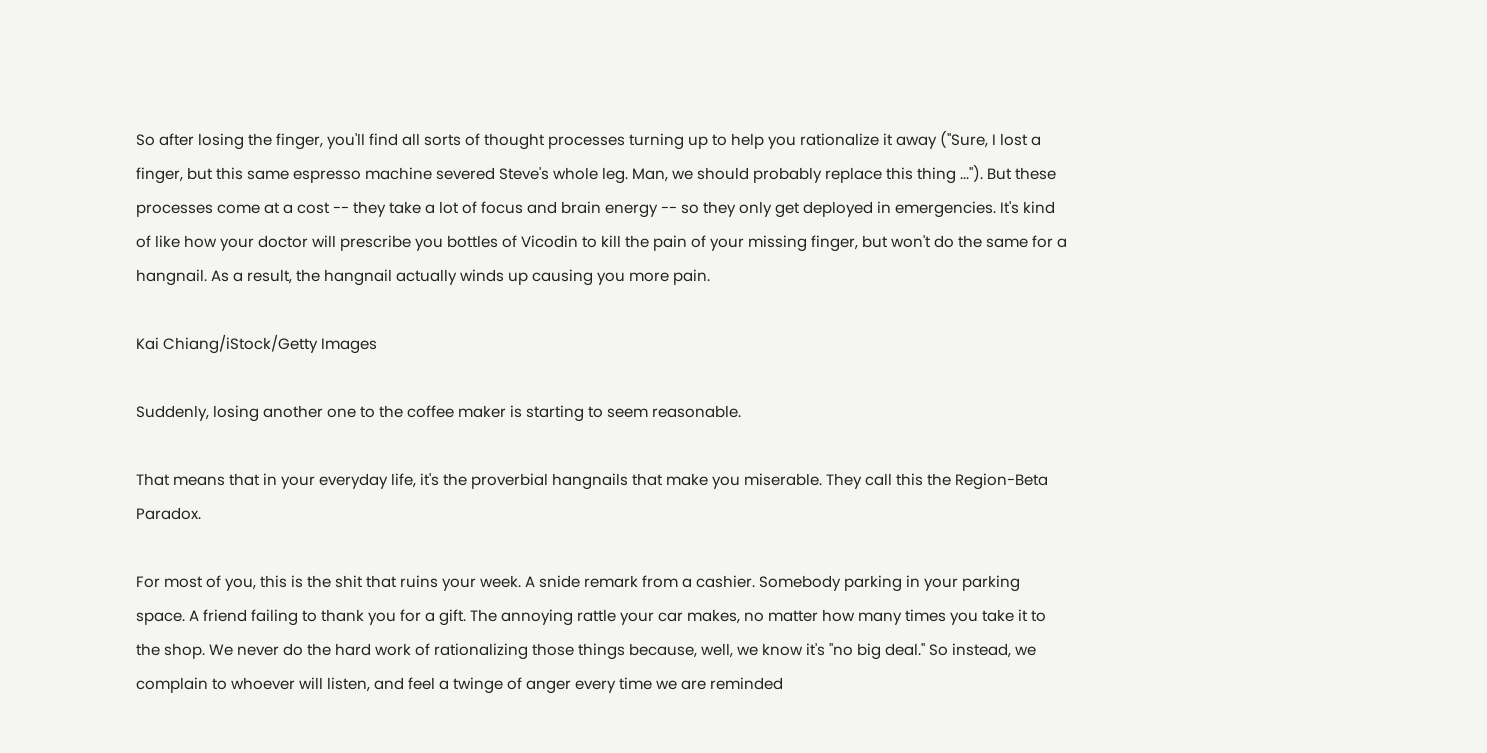So after losing the finger, you'll find all sorts of thought processes turning up to help you rationalize it away ("Sure, I lost a finger, but this same espresso machine severed Steve's whole leg. Man, we should probably replace this thing ..."). But these processes come at a cost -- they take a lot of focus and brain energy -- so they only get deployed in emergencies. It's kind of like how your doctor will prescribe you bottles of Vicodin to kill the pain of your missing finger, but won't do the same for a hangnail. As a result, the hangnail actually winds up causing you more pain.

Kai Chiang/iStock/Getty Images

Suddenly, losing another one to the coffee maker is starting to seem reasonable.

That means that in your everyday life, it's the proverbial hangnails that make you miserable. They call this the Region-Beta Paradox.

For most of you, this is the shit that ruins your week. A snide remark from a cashier. Somebody parking in your parking space. A friend failing to thank you for a gift. The annoying rattle your car makes, no matter how many times you take it to the shop. We never do the hard work of rationalizing those things because, well, we know it's "no big deal." So instead, we complain to whoever will listen, and feel a twinge of anger every time we are reminded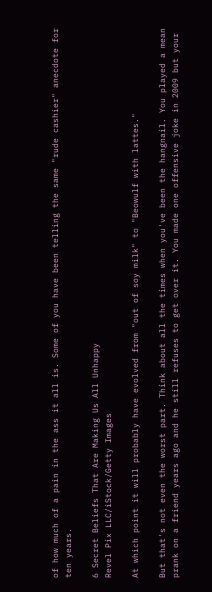of how much of a pain in the ass it all is. Some of you have been telling the same "rude cashier" anecdote for ten years.

6 Secret Beliefs That Are Making Us All Unhappy
Revel Pix LLC/iStock/Getty Images

At which point it will probably have evolved from "out of soy milk" to "Beowulf with lattes."

But that's not even the worst part. Think about all the times when you've been the hangnail. You played a mean prank on a friend years ago and he still refuses to get over it. You made one offensive joke in 2009 but your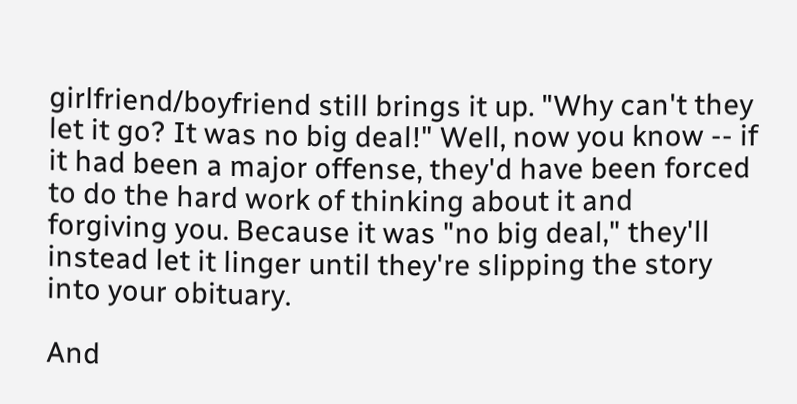girlfriend/boyfriend still brings it up. "Why can't they let it go? It was no big deal!" Well, now you know -- if it had been a major offense, they'd have been forced to do the hard work of thinking about it and forgiving you. Because it was "no big deal," they'll instead let it linger until they're slipping the story into your obituary.

And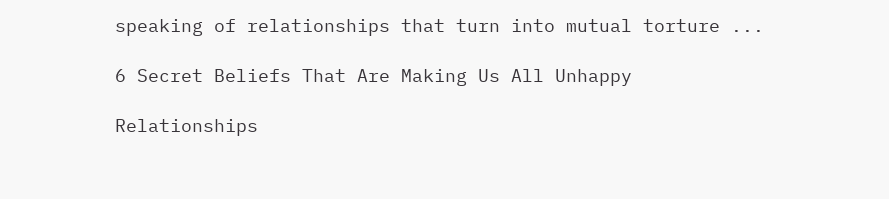speaking of relationships that turn into mutual torture ...

6 Secret Beliefs That Are Making Us All Unhappy

Relationships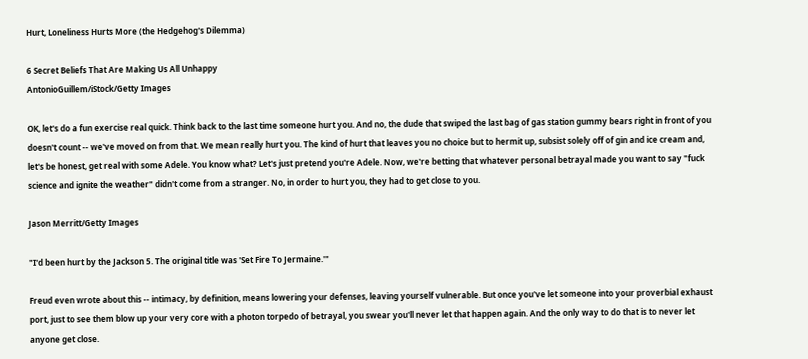Hurt, Loneliness Hurts More (the Hedgehog's Dilemma)

6 Secret Beliefs That Are Making Us All Unhappy
AntonioGuillem/iStock/Getty Images

OK, let's do a fun exercise real quick. Think back to the last time someone hurt you. And no, the dude that swiped the last bag of gas station gummy bears right in front of you doesn't count -- we've moved on from that. We mean really hurt you. The kind of hurt that leaves you no choice but to hermit up, subsist solely off of gin and ice cream and, let's be honest, get real with some Adele. You know what? Let's just pretend you're Adele. Now, we're betting that whatever personal betrayal made you want to say "fuck science and ignite the weather" didn't come from a stranger. No, in order to hurt you, they had to get close to you.

Jason Merritt/Getty Images

"I'd been hurt by the Jackson 5. The original title was 'Set Fire To Jermaine.'"

Freud even wrote about this -- intimacy, by definition, means lowering your defenses, leaving yourself vulnerable. But once you've let someone into your proverbial exhaust port, just to see them blow up your very core with a photon torpedo of betrayal, you swear you'll never let that happen again. And the only way to do that is to never let anyone get close.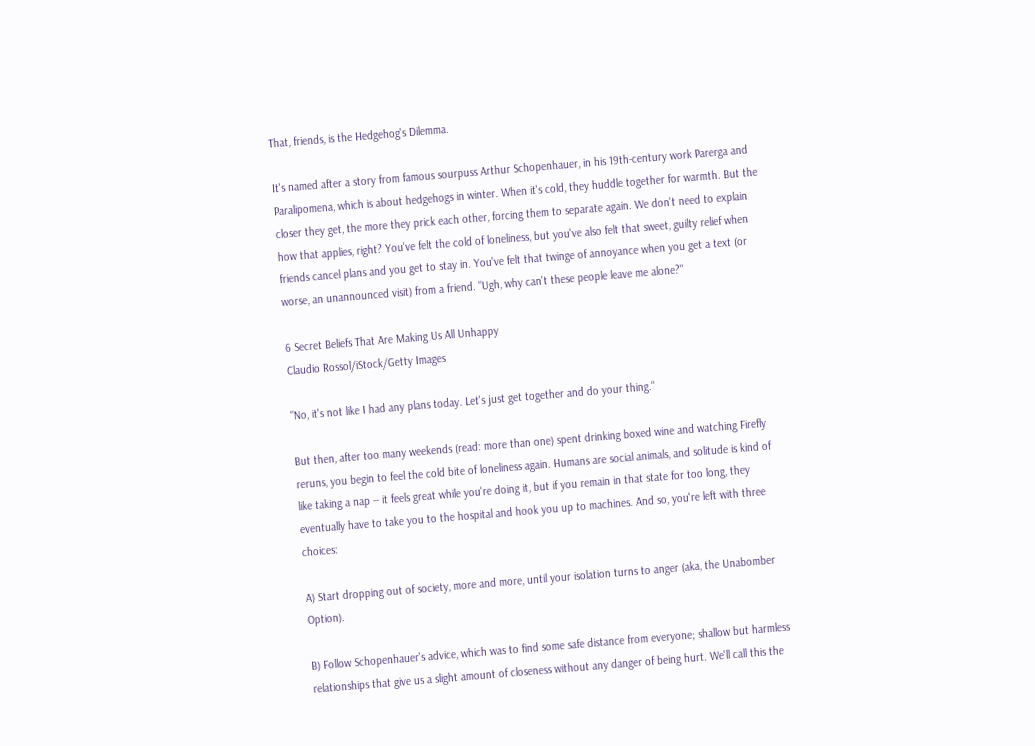That, friends, is the Hedgehog's Dilemma.

It's named after a story from famous sourpuss Arthur Schopenhauer, in his 19th-century work Parerga and Paralipomena, which is about hedgehogs in winter. When it's cold, they huddle together for warmth. But the closer they get, the more they prick each other, forcing them to separate again. We don't need to explain how that applies, right? You've felt the cold of loneliness, but you've also felt that sweet, guilty relief when friends cancel plans and you get to stay in. You've felt that twinge of annoyance when you get a text (or worse, an unannounced visit) from a friend. "Ugh, why can't these people leave me alone?"

6 Secret Beliefs That Are Making Us All Unhappy
Claudio Rossol/iStock/Getty Images

"No, it's not like I had any plans today. Let's just get together and do your thing."

But then, after too many weekends (read: more than one) spent drinking boxed wine and watching Firefly reruns, you begin to feel the cold bite of loneliness again. Humans are social animals, and solitude is kind of like taking a nap -- it feels great while you're doing it, but if you remain in that state for too long, they eventually have to take you to the hospital and hook you up to machines. And so, you're left with three choices:

A) Start dropping out of society, more and more, until your isolation turns to anger (aka, the Unabomber Option).

B) Follow Schopenhauer's advice, which was to find some safe distance from everyone; shallow but harmless relationships that give us a slight amount of closeness without any danger of being hurt. We'll call this the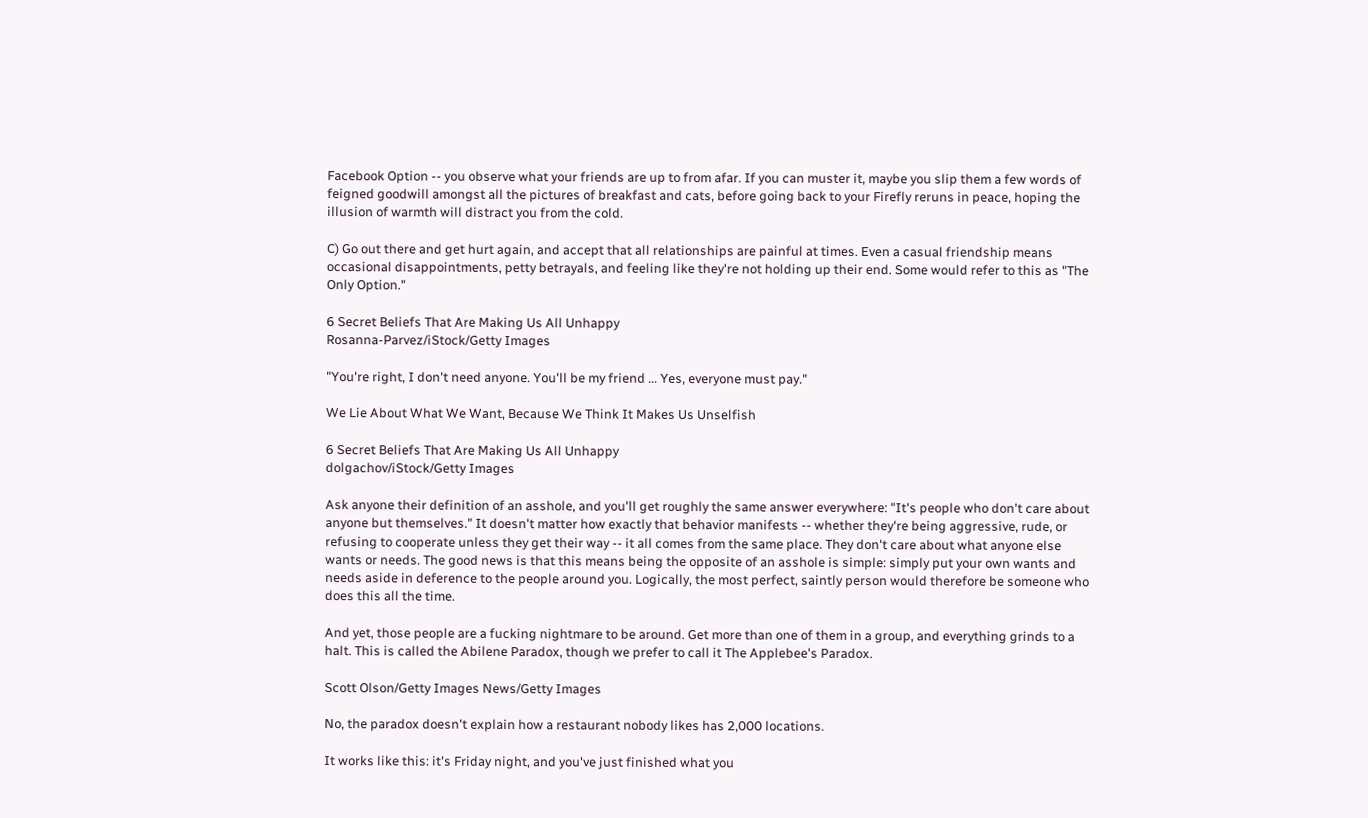Facebook Option -- you observe what your friends are up to from afar. If you can muster it, maybe you slip them a few words of feigned goodwill amongst all the pictures of breakfast and cats, before going back to your Firefly reruns in peace, hoping the illusion of warmth will distract you from the cold.

C) Go out there and get hurt again, and accept that all relationships are painful at times. Even a casual friendship means occasional disappointments, petty betrayals, and feeling like they're not holding up their end. Some would refer to this as "The Only Option."

6 Secret Beliefs That Are Making Us All Unhappy
Rosanna-Parvez/iStock/Getty Images

"You're right, I don't need anyone. You'll be my friend ... Yes, everyone must pay."

We Lie About What We Want, Because We Think It Makes Us Unselfish

6 Secret Beliefs That Are Making Us All Unhappy
dolgachov/iStock/Getty Images

Ask anyone their definition of an asshole, and you'll get roughly the same answer everywhere: "It's people who don't care about anyone but themselves." It doesn't matter how exactly that behavior manifests -- whether they're being aggressive, rude, or refusing to cooperate unless they get their way -- it all comes from the same place. They don't care about what anyone else wants or needs. The good news is that this means being the opposite of an asshole is simple: simply put your own wants and needs aside in deference to the people around you. Logically, the most perfect, saintly person would therefore be someone who does this all the time.

And yet, those people are a fucking nightmare to be around. Get more than one of them in a group, and everything grinds to a halt. This is called the Abilene Paradox, though we prefer to call it The Applebee's Paradox.

Scott Olson/Getty Images News/Getty Images

No, the paradox doesn't explain how a restaurant nobody likes has 2,000 locations.

It works like this: it's Friday night, and you've just finished what you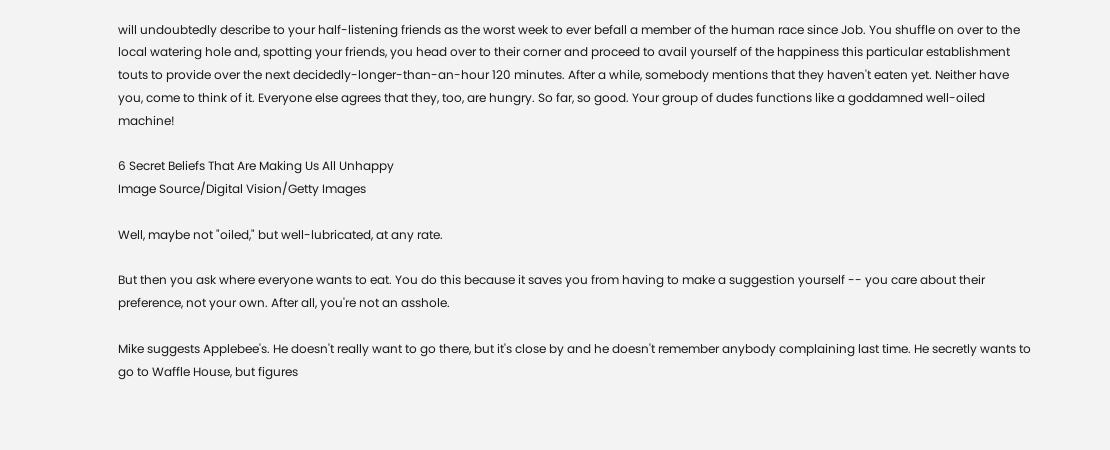will undoubtedly describe to your half-listening friends as the worst week to ever befall a member of the human race since Job. You shuffle on over to the local watering hole and, spotting your friends, you head over to their corner and proceed to avail yourself of the happiness this particular establishment touts to provide over the next decidedly-longer-than-an-hour 120 minutes. After a while, somebody mentions that they haven't eaten yet. Neither have you, come to think of it. Everyone else agrees that they, too, are hungry. So far, so good. Your group of dudes functions like a goddamned well-oiled machine!

6 Secret Beliefs That Are Making Us All Unhappy
Image Source/Digital Vision/Getty Images

Well, maybe not "oiled," but well-lubricated, at any rate.

But then you ask where everyone wants to eat. You do this because it saves you from having to make a suggestion yourself -- you care about their preference, not your own. After all, you're not an asshole.

Mike suggests Applebee's. He doesn't really want to go there, but it's close by and he doesn't remember anybody complaining last time. He secretly wants to go to Waffle House, but figures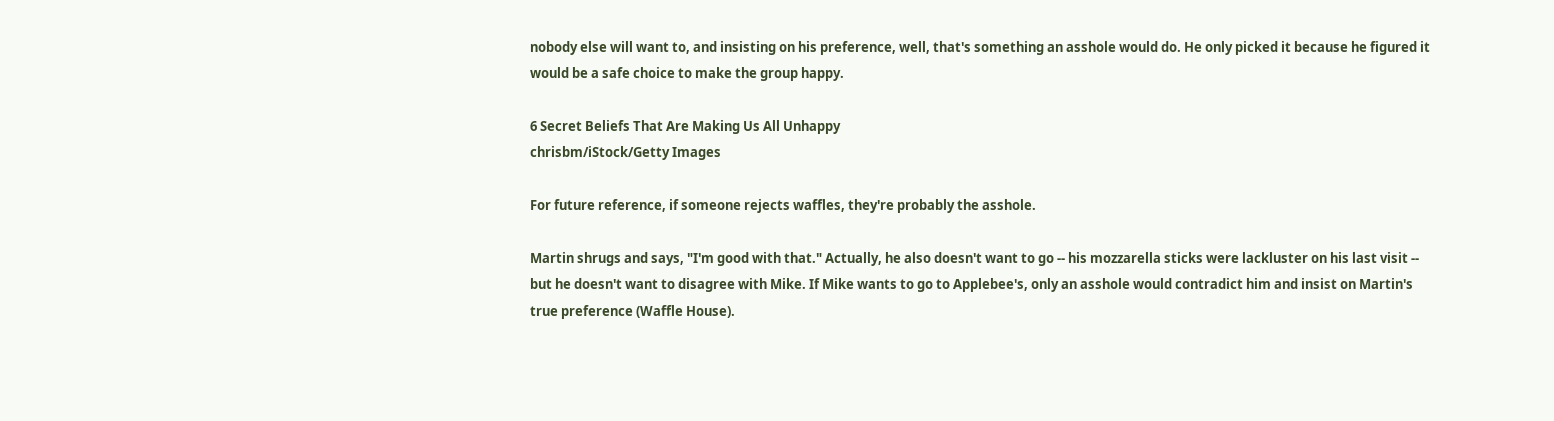nobody else will want to, and insisting on his preference, well, that's something an asshole would do. He only picked it because he figured it would be a safe choice to make the group happy.

6 Secret Beliefs That Are Making Us All Unhappy
chrisbm/iStock/Getty Images

For future reference, if someone rejects waffles, they're probably the asshole.

Martin shrugs and says, "I'm good with that." Actually, he also doesn't want to go -- his mozzarella sticks were lackluster on his last visit -- but he doesn't want to disagree with Mike. If Mike wants to go to Applebee's, only an asshole would contradict him and insist on Martin's true preference (Waffle House).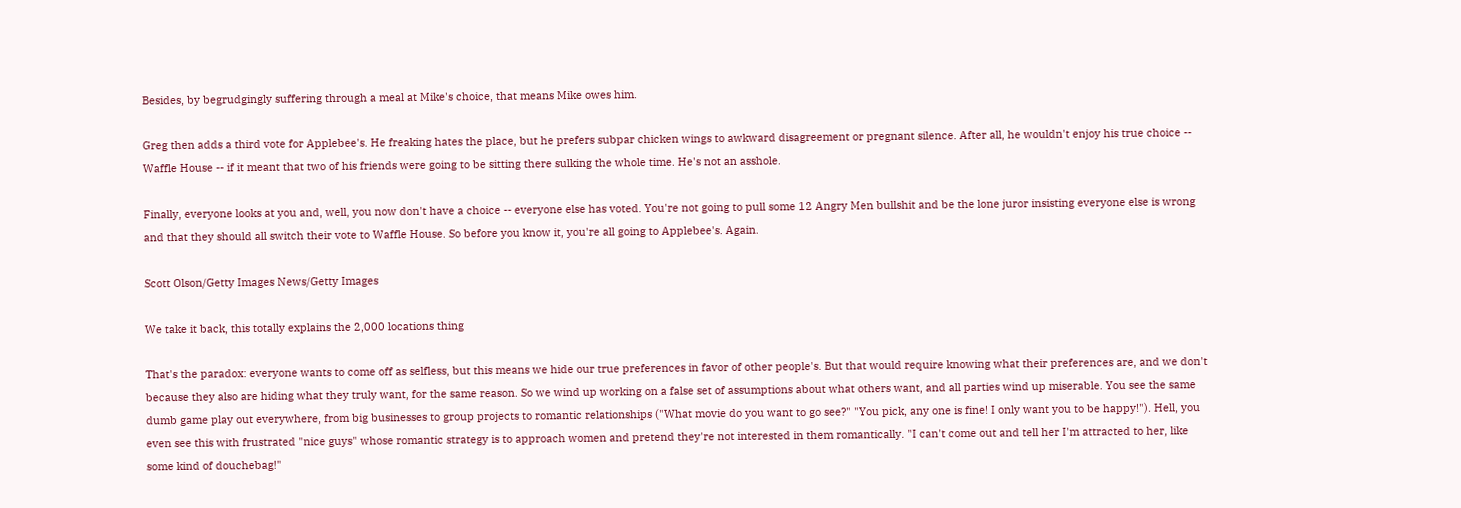Besides, by begrudgingly suffering through a meal at Mike's choice, that means Mike owes him.

Greg then adds a third vote for Applebee's. He freaking hates the place, but he prefers subpar chicken wings to awkward disagreement or pregnant silence. After all, he wouldn't enjoy his true choice -- Waffle House -- if it meant that two of his friends were going to be sitting there sulking the whole time. He's not an asshole.

Finally, everyone looks at you and, well, you now don't have a choice -- everyone else has voted. You're not going to pull some 12 Angry Men bullshit and be the lone juror insisting everyone else is wrong and that they should all switch their vote to Waffle House. So before you know it, you're all going to Applebee's. Again.

Scott Olson/Getty Images News/Getty Images

We take it back, this totally explains the 2,000 locations thing

That's the paradox: everyone wants to come off as selfless, but this means we hide our true preferences in favor of other people's. But that would require knowing what their preferences are, and we don't because they also are hiding what they truly want, for the same reason. So we wind up working on a false set of assumptions about what others want, and all parties wind up miserable. You see the same dumb game play out everywhere, from big businesses to group projects to romantic relationships ("What movie do you want to go see?" "You pick, any one is fine! I only want you to be happy!"). Hell, you even see this with frustrated "nice guys" whose romantic strategy is to approach women and pretend they're not interested in them romantically. "I can't come out and tell her I'm attracted to her, like some kind of douchebag!"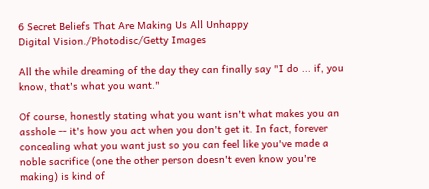6 Secret Beliefs That Are Making Us All Unhappy
Digital Vision./Photodisc/Getty Images

All the while dreaming of the day they can finally say "I do ... if, you know, that's what you want."

Of course, honestly stating what you want isn't what makes you an asshole -- it's how you act when you don't get it. In fact, forever concealing what you want just so you can feel like you've made a noble sacrifice (one the other person doesn't even know you're making) is kind of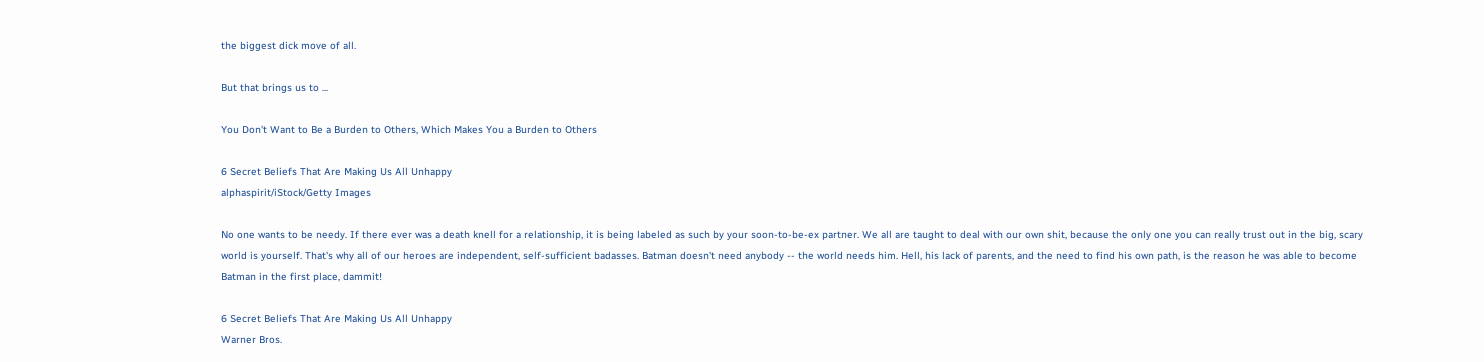the biggest dick move of all.

But that brings us to ...

You Don't Want to Be a Burden to Others, Which Makes You a Burden to Others

6 Secret Beliefs That Are Making Us All Unhappy
alphaspirit/iStock/Getty Images

No one wants to be needy. If there ever was a death knell for a relationship, it is being labeled as such by your soon-to-be-ex partner. We all are taught to deal with our own shit, because the only one you can really trust out in the big, scary world is yourself. That's why all of our heroes are independent, self-sufficient badasses. Batman doesn't need anybody -- the world needs him. Hell, his lack of parents, and the need to find his own path, is the reason he was able to become Batman in the first place, dammit!

6 Secret Beliefs That Are Making Us All Unhappy
Warner Bros.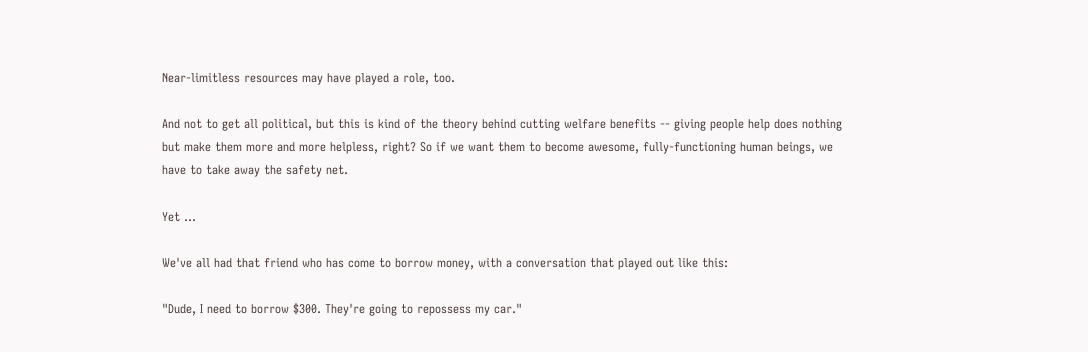Near-limitless resources may have played a role, too.

And not to get all political, but this is kind of the theory behind cutting welfare benefits -- giving people help does nothing but make them more and more helpless, right? So if we want them to become awesome, fully-functioning human beings, we have to take away the safety net.

Yet ...

We've all had that friend who has come to borrow money, with a conversation that played out like this:

"Dude, I need to borrow $300. They're going to repossess my car."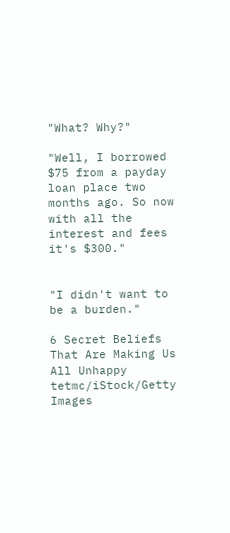"What? Why?"

"Well, I borrowed $75 from a payday loan place two months ago. So now with all the interest and fees it's $300."


"I didn't want to be a burden."

6 Secret Beliefs That Are Making Us All Unhappy
tetmc/iStock/Getty Images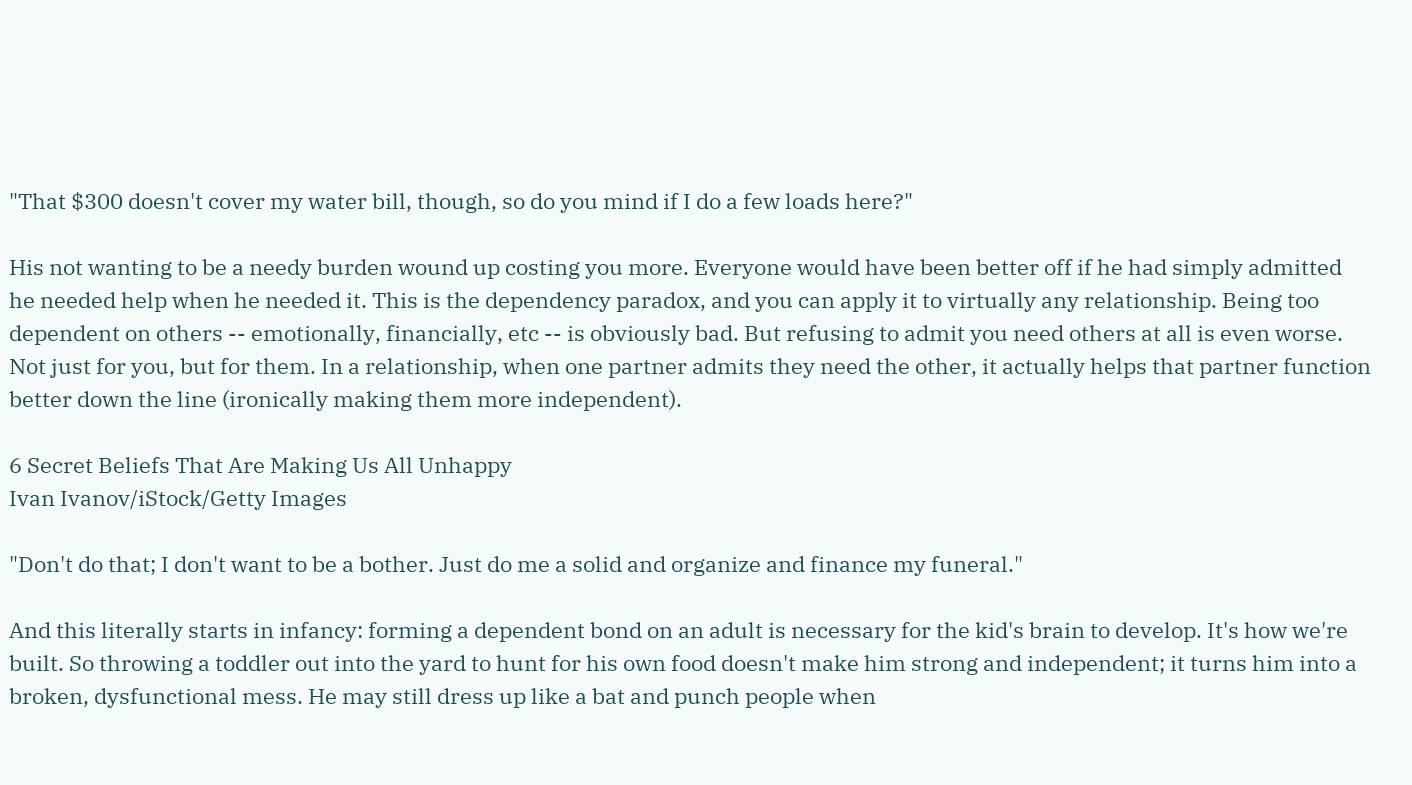"That $300 doesn't cover my water bill, though, so do you mind if I do a few loads here?"

His not wanting to be a needy burden wound up costing you more. Everyone would have been better off if he had simply admitted he needed help when he needed it. This is the dependency paradox, and you can apply it to virtually any relationship. Being too dependent on others -- emotionally, financially, etc -- is obviously bad. But refusing to admit you need others at all is even worse. Not just for you, but for them. In a relationship, when one partner admits they need the other, it actually helps that partner function better down the line (ironically making them more independent).

6 Secret Beliefs That Are Making Us All Unhappy
Ivan Ivanov/iStock/Getty Images

"Don't do that; I don't want to be a bother. Just do me a solid and organize and finance my funeral."

And this literally starts in infancy: forming a dependent bond on an adult is necessary for the kid's brain to develop. It's how we're built. So throwing a toddler out into the yard to hunt for his own food doesn't make him strong and independent; it turns him into a broken, dysfunctional mess. He may still dress up like a bat and punch people when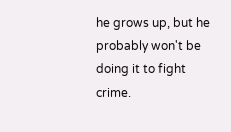he grows up, but he probably won't be doing it to fight crime.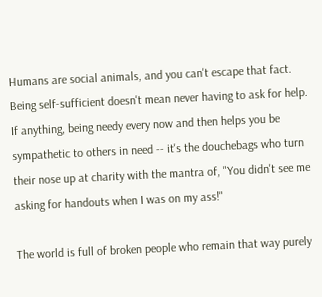Humans are social animals, and you can't escape that fact. Being self-sufficient doesn't mean never having to ask for help. If anything, being needy every now and then helps you be sympathetic to others in need -- it's the douchebags who turn their nose up at charity with the mantra of, "You didn't see me asking for handouts when I was on my ass!"

The world is full of broken people who remain that way purely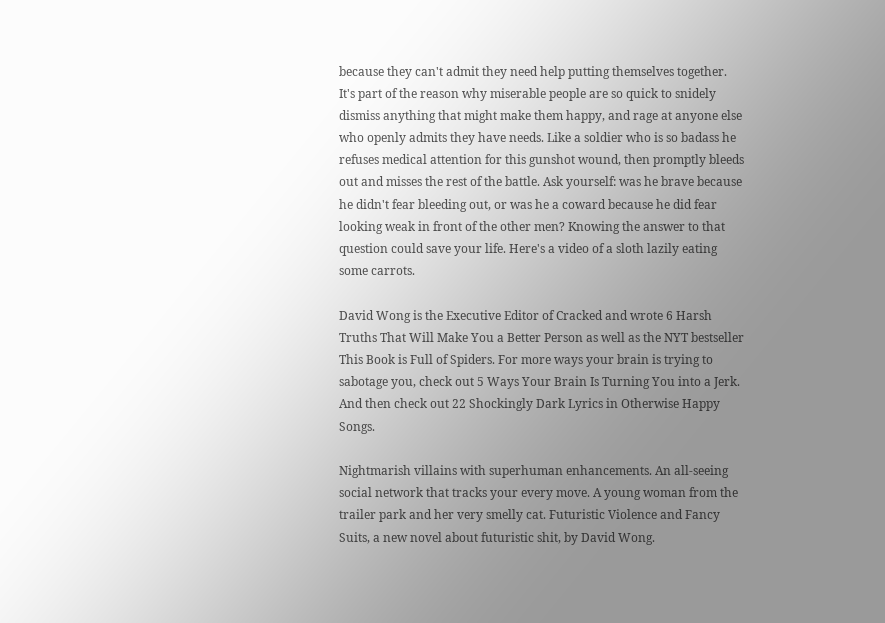because they can't admit they need help putting themselves together. It's part of the reason why miserable people are so quick to snidely dismiss anything that might make them happy, and rage at anyone else who openly admits they have needs. Like a soldier who is so badass he refuses medical attention for this gunshot wound, then promptly bleeds out and misses the rest of the battle. Ask yourself: was he brave because he didn't fear bleeding out, or was he a coward because he did fear looking weak in front of the other men? Knowing the answer to that question could save your life. Here's a video of a sloth lazily eating some carrots.

David Wong is the Executive Editor of Cracked and wrote 6 Harsh Truths That Will Make You a Better Person as well as the NYT bestseller This Book is Full of Spiders. For more ways your brain is trying to sabotage you, check out 5 Ways Your Brain Is Turning You into a Jerk. And then check out 22 Shockingly Dark Lyrics in Otherwise Happy Songs.

Nightmarish villains with superhuman enhancements. An all-seeing social network that tracks your every move. A young woman from the trailer park and her very smelly cat. Futuristic Violence and Fancy Suits, a new novel about futuristic shit, by David Wong.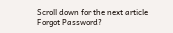Scroll down for the next article
Forgot Password?